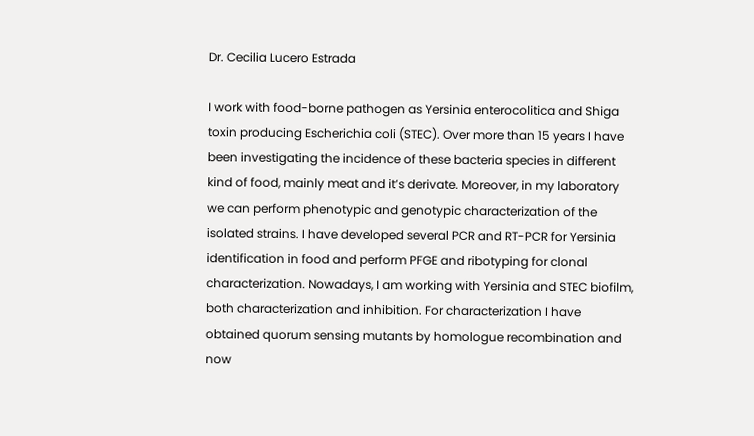Dr. Cecilia Lucero Estrada

I work with food-borne pathogen as Yersinia enterocolitica and Shiga toxin producing Escherichia coli (STEC). Over more than 15 years I have been investigating the incidence of these bacteria species in different kind of food, mainly meat and it’s derivate. Moreover, in my laboratory we can perform phenotypic and genotypic characterization of the isolated strains. I have developed several PCR and RT-PCR for Yersinia identification in food and perform PFGE and ribotyping for clonal characterization. Nowadays, I am working with Yersinia and STEC biofilm, both characterization and inhibition. For characterization I have obtained quorum sensing mutants by homologue recombination and now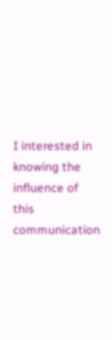I interested in knowing the influence of this communication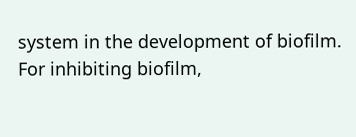system in the development of biofilm. For inhibiting biofilm,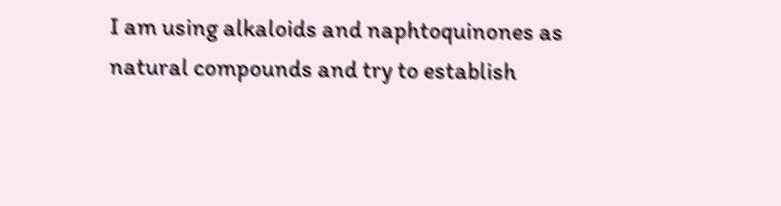I am using alkaloids and naphtoquinones as natural compounds and try to establish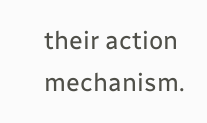their action mechanism.